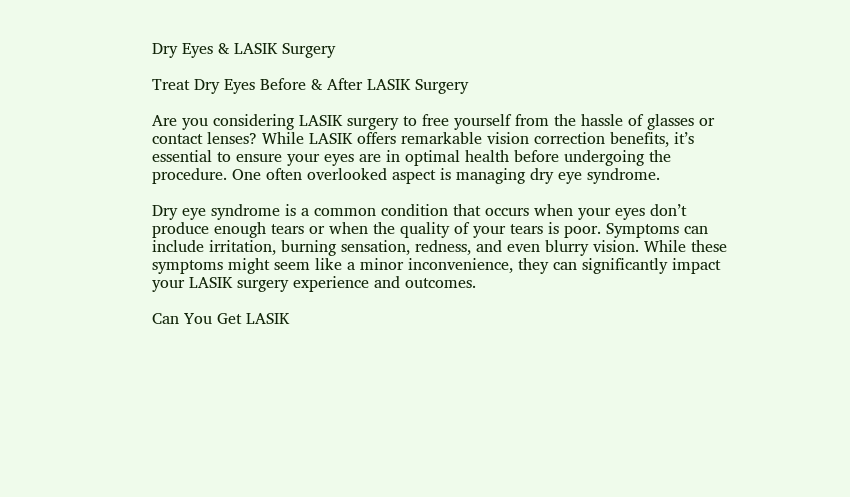Dry Eyes & LASIK Surgery

Treat Dry Eyes Before & After LASIK Surgery

Are you considering LASIK surgery to free yourself from the hassle of glasses or contact lenses? While LASIK offers remarkable vision correction benefits, it’s essential to ensure your eyes are in optimal health before undergoing the procedure. One often overlooked aspect is managing dry eye syndrome.

Dry eye syndrome is a common condition that occurs when your eyes don’t produce enough tears or when the quality of your tears is poor. Symptoms can include irritation, burning sensation, redness, and even blurry vision. While these symptoms might seem like a minor inconvenience, they can significantly impact your LASIK surgery experience and outcomes.

Can You Get LASIK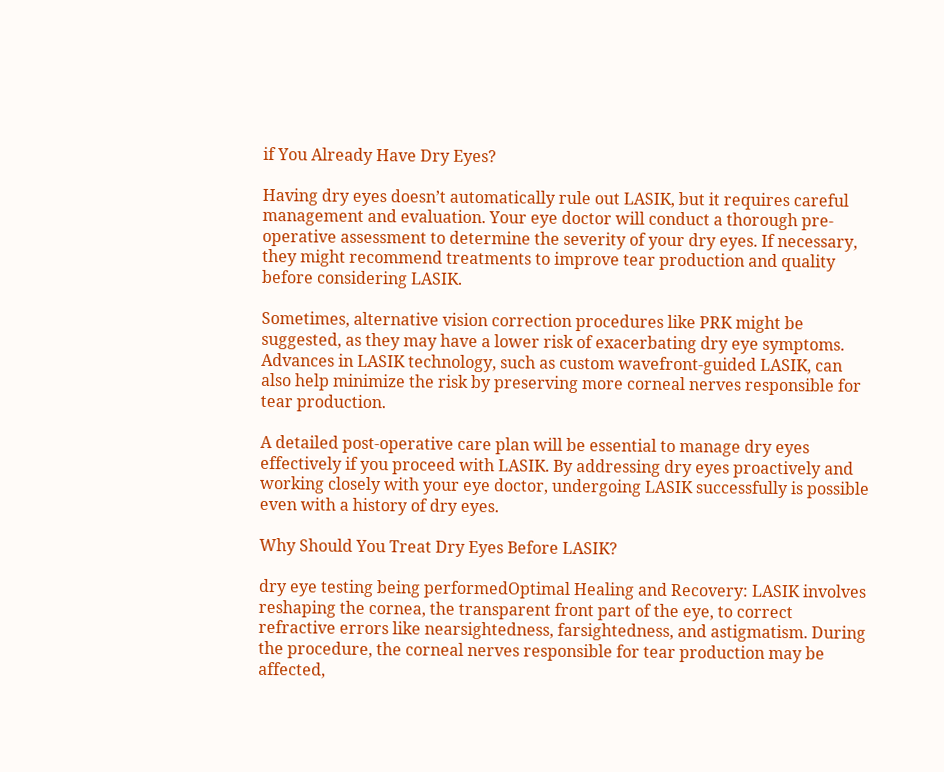if You Already Have Dry Eyes?

Having dry eyes doesn’t automatically rule out LASIK, but it requires careful management and evaluation. Your eye doctor will conduct a thorough pre-operative assessment to determine the severity of your dry eyes. If necessary, they might recommend treatments to improve tear production and quality before considering LASIK.

Sometimes, alternative vision correction procedures like PRK might be suggested, as they may have a lower risk of exacerbating dry eye symptoms. Advances in LASIK technology, such as custom wavefront-guided LASIK, can also help minimize the risk by preserving more corneal nerves responsible for tear production.

A detailed post-operative care plan will be essential to manage dry eyes effectively if you proceed with LASIK. By addressing dry eyes proactively and working closely with your eye doctor, undergoing LASIK successfully is possible even with a history of dry eyes.

Why Should You Treat Dry Eyes Before LASIK?

dry eye testing being performedOptimal Healing and Recovery: LASIK involves reshaping the cornea, the transparent front part of the eye, to correct refractive errors like nearsightedness, farsightedness, and astigmatism. During the procedure, the corneal nerves responsible for tear production may be affected,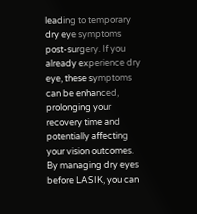leading to temporary dry eye symptoms post-surgery. If you already experience dry eye, these symptoms can be enhanced, prolonging your recovery time and potentially affecting your vision outcomes. By managing dry eyes before LASIK, you can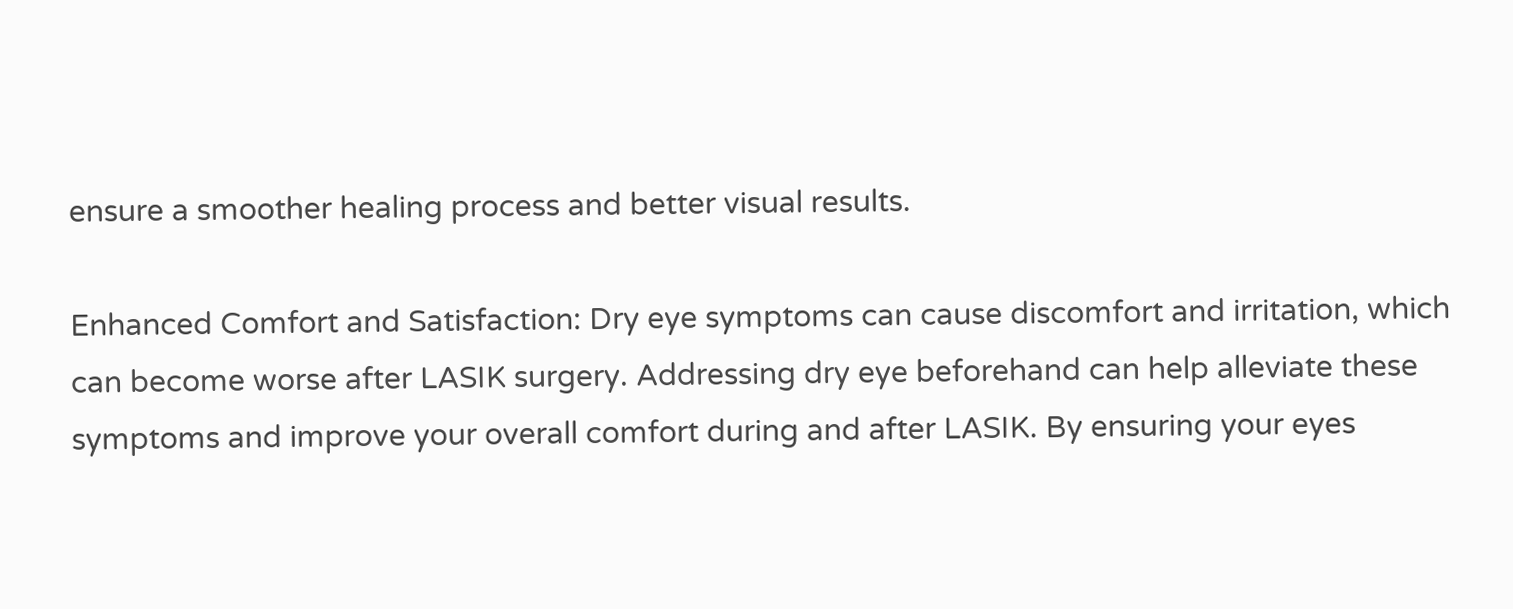ensure a smoother healing process and better visual results.

Enhanced Comfort and Satisfaction: Dry eye symptoms can cause discomfort and irritation, which can become worse after LASIK surgery. Addressing dry eye beforehand can help alleviate these symptoms and improve your overall comfort during and after LASIK. By ensuring your eyes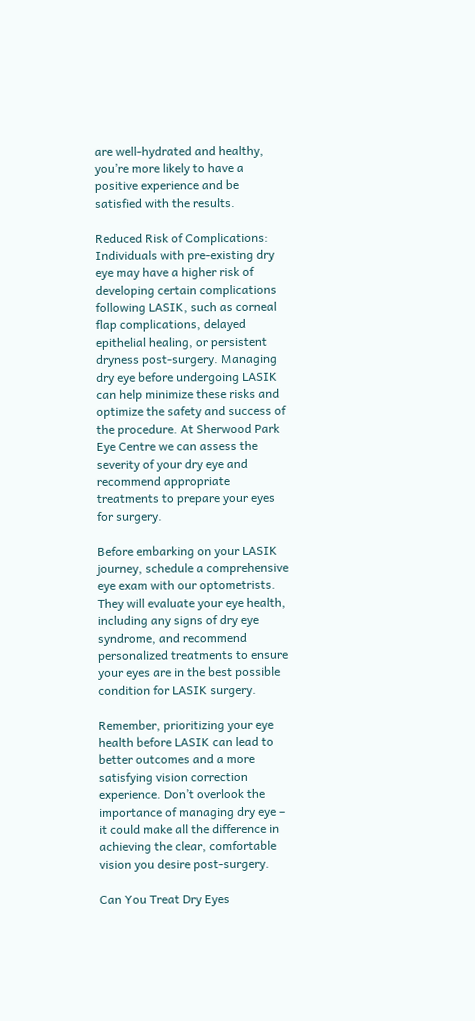are well-hydrated and healthy, you’re more likely to have a positive experience and be satisfied with the results.

Reduced Risk of Complications: Individuals with pre-existing dry eye may have a higher risk of developing certain complications following LASIK, such as corneal flap complications, delayed epithelial healing, or persistent dryness post-surgery. Managing dry eye before undergoing LASIK can help minimize these risks and optimize the safety and success of the procedure. At Sherwood Park Eye Centre we can assess the severity of your dry eye and recommend appropriate treatments to prepare your eyes for surgery.

Before embarking on your LASIK journey, schedule a comprehensive eye exam with our optometrists. They will evaluate your eye health, including any signs of dry eye syndrome, and recommend personalized treatments to ensure your eyes are in the best possible condition for LASIK surgery.

Remember, prioritizing your eye health before LASIK can lead to better outcomes and a more satisfying vision correction experience. Don’t overlook the importance of managing dry eye – it could make all the difference in achieving the clear, comfortable vision you desire post-surgery.

Can You Treat Dry Eyes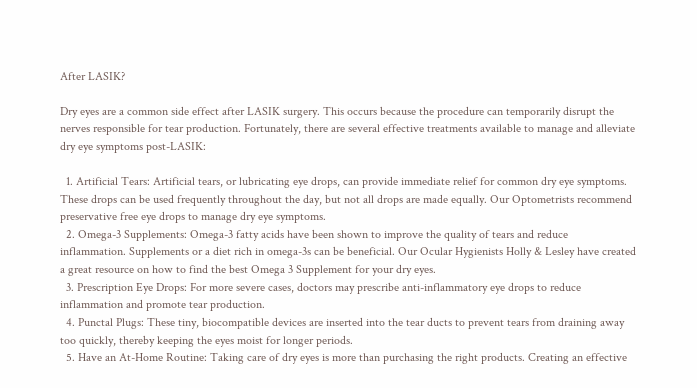After LASIK?

Dry eyes are a common side effect after LASIK surgery. This occurs because the procedure can temporarily disrupt the nerves responsible for tear production. Fortunately, there are several effective treatments available to manage and alleviate dry eye symptoms post-LASIK:

  1. Artificial Tears: Artificial tears, or lubricating eye drops, can provide immediate relief for common dry eye symptoms. These drops can be used frequently throughout the day, but not all drops are made equally. Our Optometrists recommend preservative free eye drops to manage dry eye symptoms.
  2. Omega-3 Supplements: Omega-3 fatty acids have been shown to improve the quality of tears and reduce inflammation. Supplements or a diet rich in omega-3s can be beneficial. Our Ocular Hygienists Holly & Lesley have created a great resource on how to find the best Omega 3 Supplement for your dry eyes.
  3. Prescription Eye Drops: For more severe cases, doctors may prescribe anti-inflammatory eye drops to reduce inflammation and promote tear production.
  4. Punctal Plugs: These tiny, biocompatible devices are inserted into the tear ducts to prevent tears from draining away too quickly, thereby keeping the eyes moist for longer periods.
  5. Have an At-Home Routine: Taking care of dry eyes is more than purchasing the right products. Creating an effective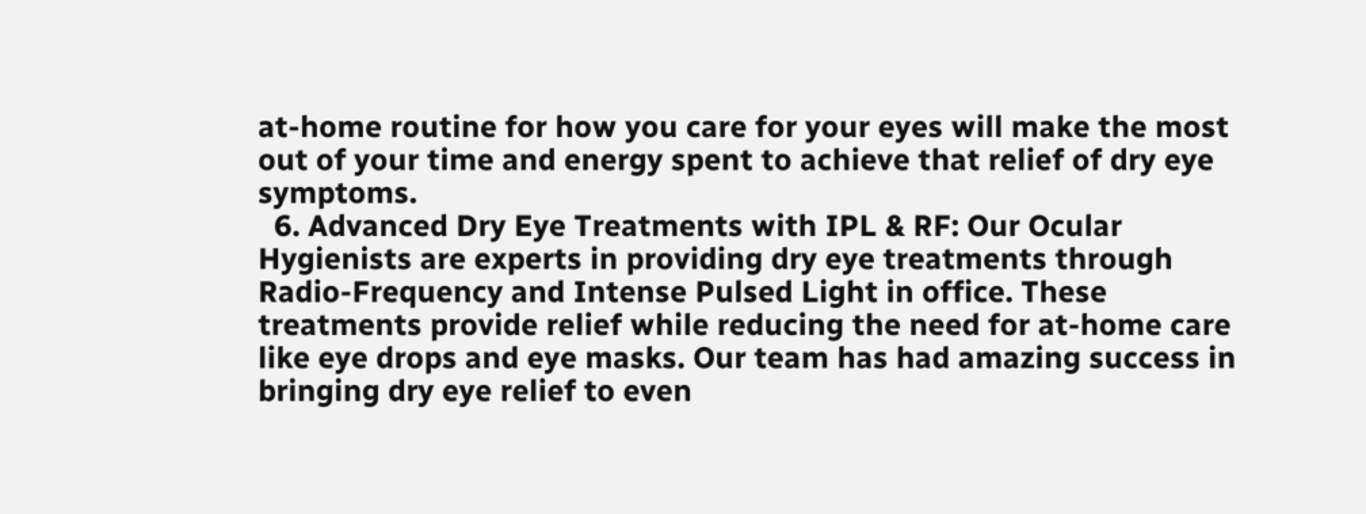at-home routine for how you care for your eyes will make the most out of your time and energy spent to achieve that relief of dry eye symptoms.
  6. Advanced Dry Eye Treatments with IPL & RF: Our Ocular Hygienists are experts in providing dry eye treatments through Radio-Frequency and Intense Pulsed Light in office. These treatments provide relief while reducing the need for at-home care like eye drops and eye masks. Our team has had amazing success in bringing dry eye relief to even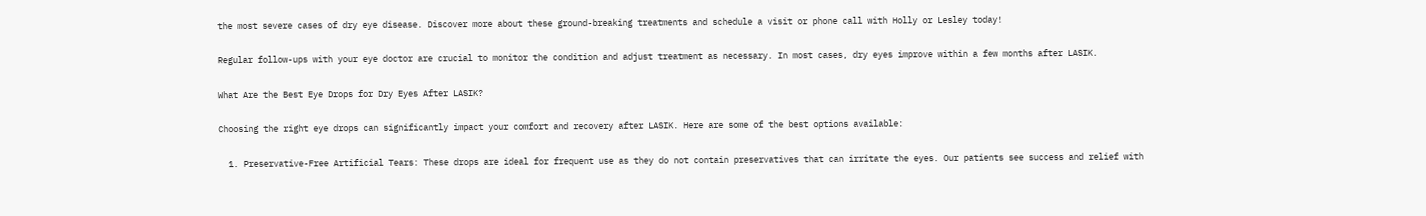the most severe cases of dry eye disease. Discover more about these ground-breaking treatments and schedule a visit or phone call with Holly or Lesley today!

Regular follow-ups with your eye doctor are crucial to monitor the condition and adjust treatment as necessary. In most cases, dry eyes improve within a few months after LASIK.

What Are the Best Eye Drops for Dry Eyes After LASIK?

Choosing the right eye drops can significantly impact your comfort and recovery after LASIK. Here are some of the best options available:

  1. Preservative-Free Artificial Tears: These drops are ideal for frequent use as they do not contain preservatives that can irritate the eyes. Our patients see success and relief with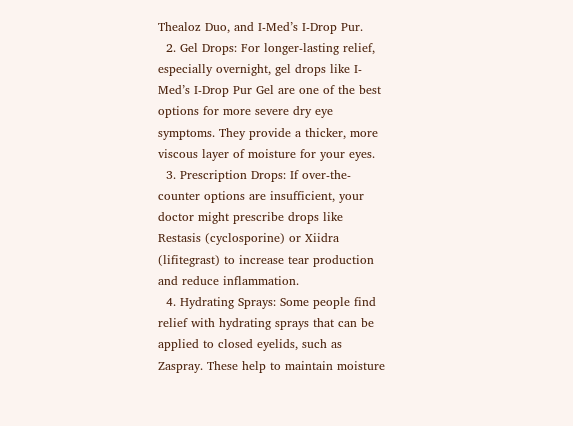Thealoz Duo, and I-Med’s I-Drop Pur.
  2. Gel Drops: For longer-lasting relief, especially overnight, gel drops like I-Med’s I-Drop Pur Gel are one of the best options for more severe dry eye symptoms. They provide a thicker, more viscous layer of moisture for your eyes.
  3. Prescription Drops: If over-the-counter options are insufficient, your doctor might prescribe drops like Restasis (cyclosporine) or Xiidra (lifitegrast) to increase tear production and reduce inflammation.
  4. Hydrating Sprays: Some people find relief with hydrating sprays that can be applied to closed eyelids, such as Zaspray. These help to maintain moisture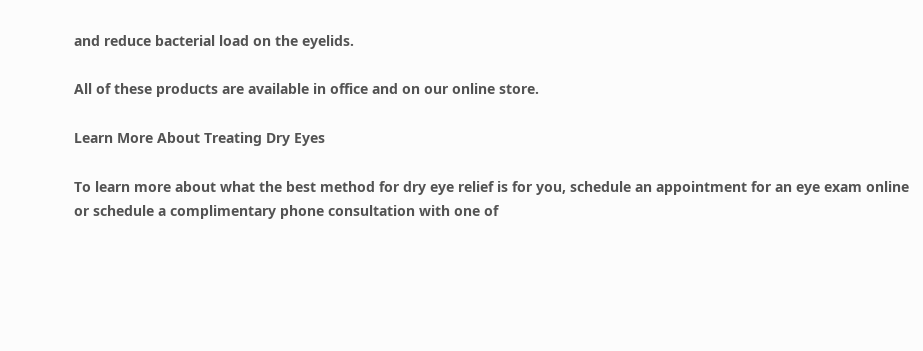and reduce bacterial load on the eyelids.

All of these products are available in office and on our online store.

Learn More About Treating Dry Eyes

To learn more about what the best method for dry eye relief is for you, schedule an appointment for an eye exam online or schedule a complimentary phone consultation with one of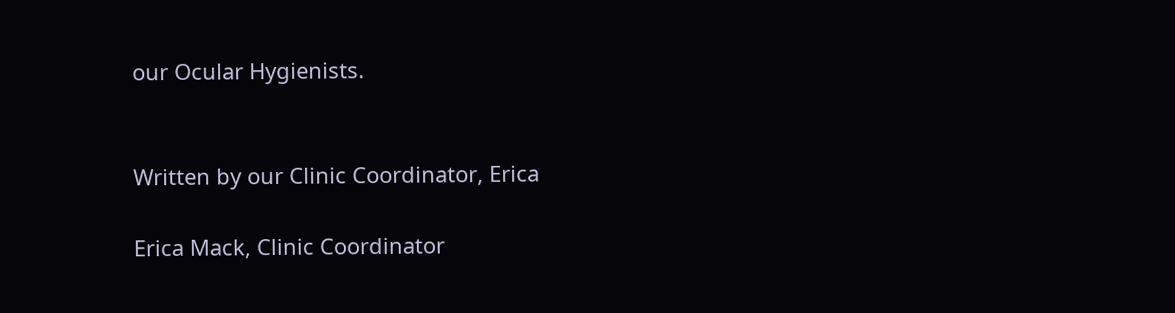our Ocular Hygienists.


Written by our Clinic Coordinator, Erica

Erica Mack, Clinic Coordinator